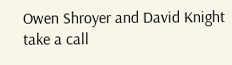Owen Shroyer and David Knight take a call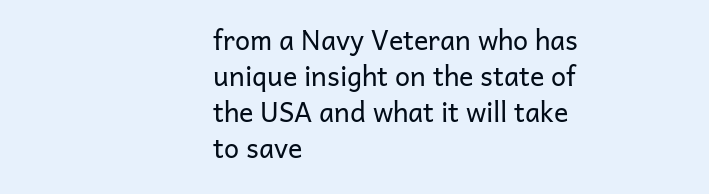from a Navy Veteran who has unique insight on the state of the USA and what it will take to save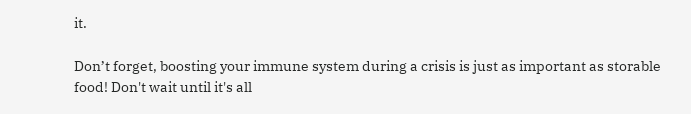it.

Don’t forget, boosting your immune system during a crisis is just as important as storable food! Don't wait until it's all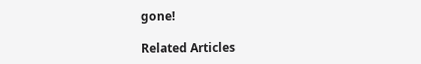gone!

Related Articles